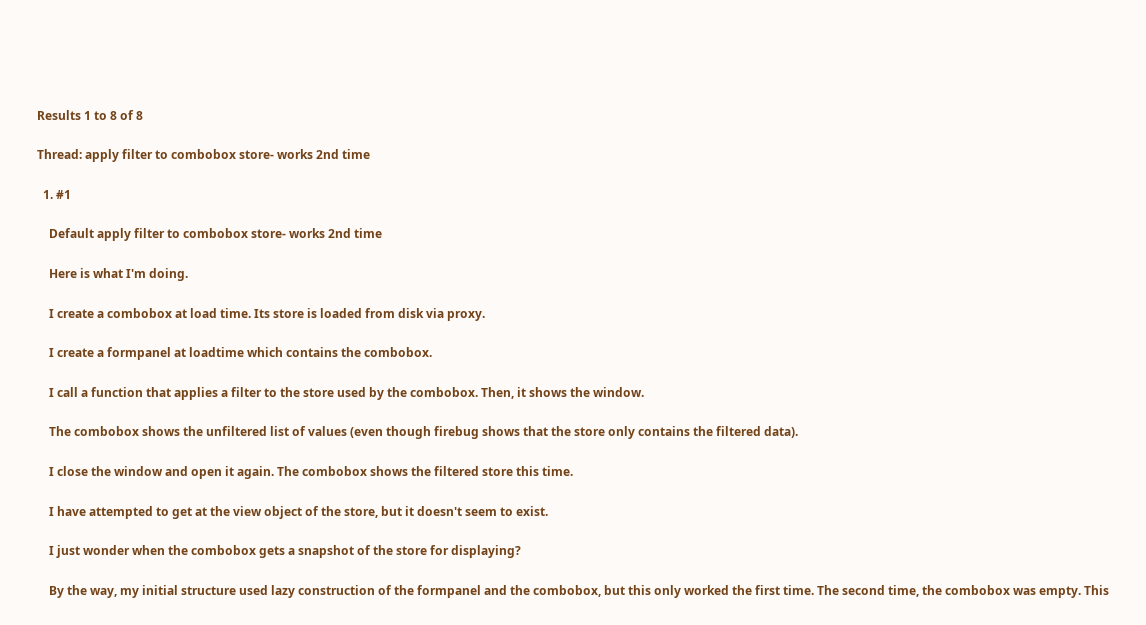Results 1 to 8 of 8

Thread: apply filter to combobox store- works 2nd time

  1. #1

    Default apply filter to combobox store- works 2nd time

    Here is what I'm doing.

    I create a combobox at load time. Its store is loaded from disk via proxy.

    I create a formpanel at loadtime which contains the combobox.

    I call a function that applies a filter to the store used by the combobox. Then, it shows the window.

    The combobox shows the unfiltered list of values (even though firebug shows that the store only contains the filtered data).

    I close the window and open it again. The combobox shows the filtered store this time.

    I have attempted to get at the view object of the store, but it doesn't seem to exist.

    I just wonder when the combobox gets a snapshot of the store for displaying?

    By the way, my initial structure used lazy construction of the formpanel and the combobox, but this only worked the first time. The second time, the combobox was empty. This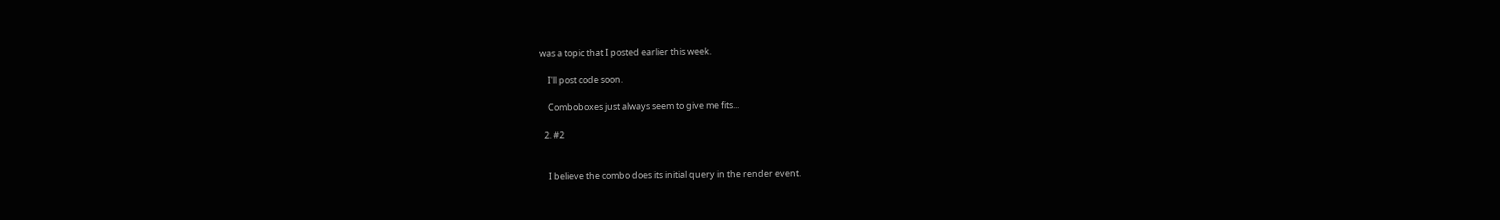was a topic that I posted earlier this week.

    I'll post code soon.

    Comboboxes just always seem to give me fits...

  2. #2


    I believe the combo does its initial query in the render event.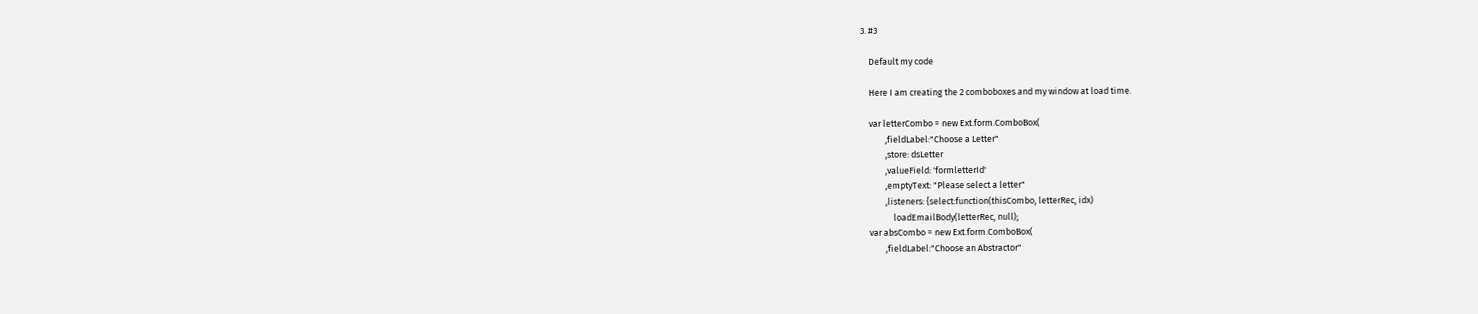3. #3

    Default my code

    Here I am creating the 2 comboboxes and my window at load time.

    var letterCombo = new Ext.form.ComboBox(
            ,fieldLabel:"Choose a Letter"
            ,store: dsLetter
            ,valueField: 'formletterId'
            ,emptyText: "Please select a letter"
            ,listeners: {select:function(thisCombo, letterRec, idx)
                loadEmailBody(letterRec, null);
    var absCombo = new Ext.form.ComboBox(
            ,fieldLabel:"Choose an Abstractor"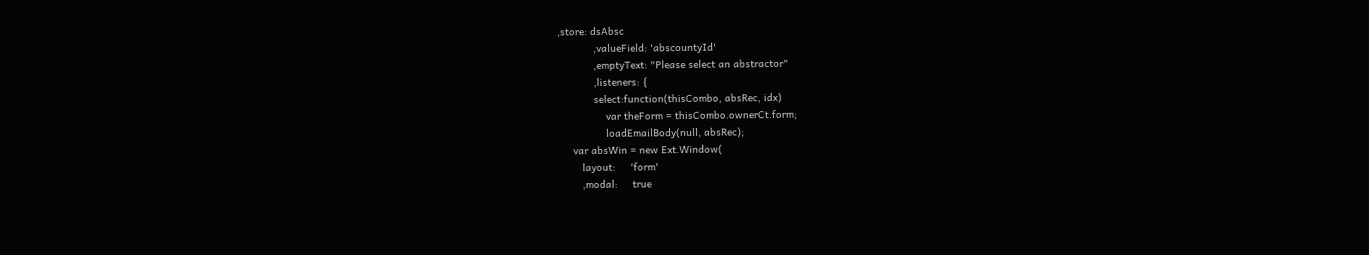,store: dsAbsc
            ,valueField: 'abscountyId'
            ,emptyText: "Please select an abstractor"
            ,listeners: {
            select:function(thisCombo, absRec, idx)
                var theForm = thisCombo.ownerCt.form;
                loadEmailBody(null, absRec);
     var absWin = new Ext.Window(
        layout:     'form'
        ,modal:     true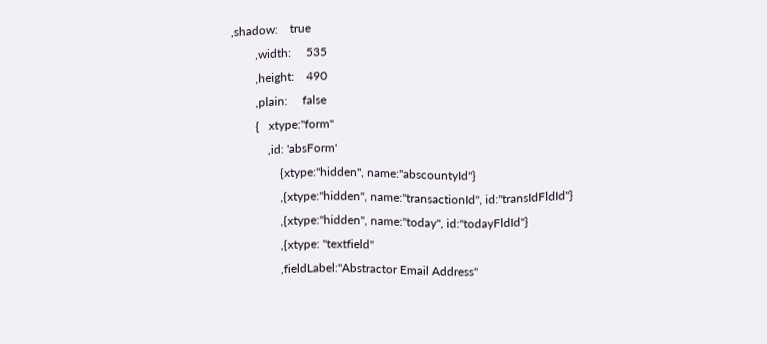,shadow:    true
        ,width:     535
        ,height:    490
        ,plain:     false
        {   xtype:"form"
            ,id: 'absForm'
                {xtype:"hidden", name:"abscountyId"}
                ,{xtype:"hidden", name:"transactionId", id:"transIdFldId"}
                ,{xtype:"hidden", name:"today", id:"todayFldId"}
                ,{xtype: "textfield"
                ,fieldLabel:"Abstractor Email Address"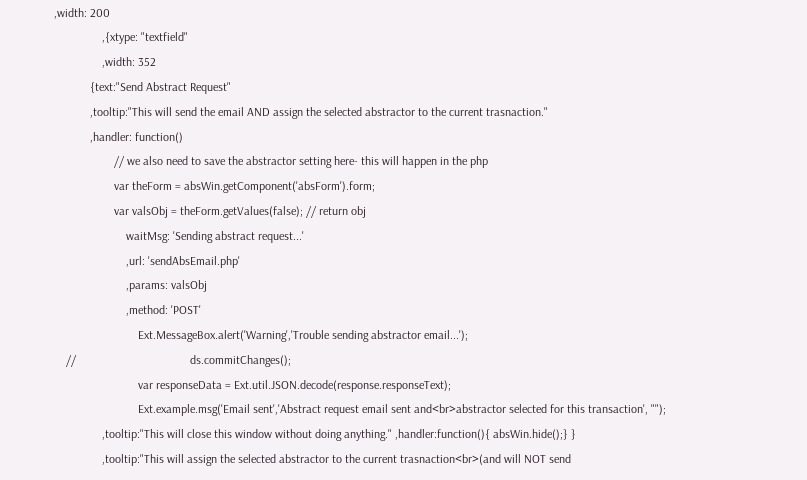,width: 200
                ,{xtype: "textfield"
                ,width: 352
            {text:"Send Abstract Request"
            ,tooltip:"This will send the email AND assign the selected abstractor to the current trasnaction."
            ,handler: function()
                    // we also need to save the abstractor setting here- this will happen in the php
                    var theForm = absWin.getComponent('absForm').form;
                    var valsObj = theForm.getValues(false); // return obj
                        waitMsg: 'Sending abstract request...'
                        ,url: 'sendAbsEmail.php'
                        ,params: valsObj
                        ,method: 'POST'
                            Ext.MessageBox.alert('Warning','Trouble sending abstractor email...');
    //                                      ds.commitChanges();
                            var responseData = Ext.util.JSON.decode(response.responseText);
                            Ext.example.msg('Email sent','Abstract request email sent and<br>abstractor selected for this transaction', "");
                ,tooltip:"This will close this window without doing anything." ,handler:function(){ absWin.hide();} }
                ,tooltip:"This will assign the selected abstractor to the current trasnaction<br>(and will NOT send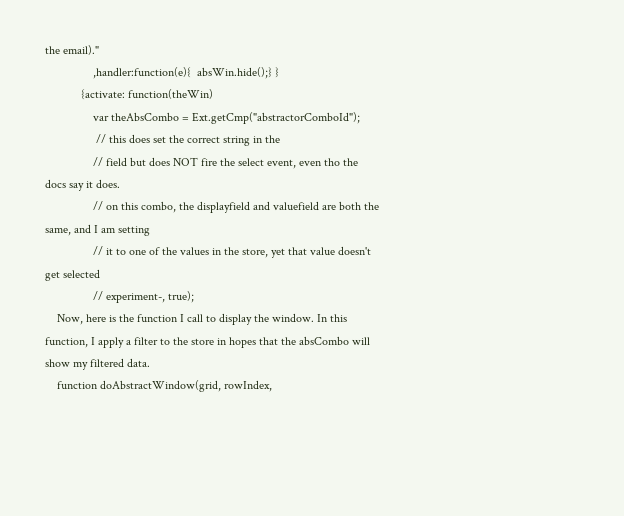the email)."
                ,handler:function(e){  absWin.hide();} }
            {activate: function(theWin)
                var theAbsCombo = Ext.getCmp("abstractorComboId");
                 // this does set the correct string in the
                // field but does NOT fire the select event, even tho the docs say it does.
                // on this combo, the displayfield and valuefield are both the same, and I am setting
                // it to one of the values in the store, yet that value doesn't get selected
                // experiment-, true);
    Now, here is the function I call to display the window. In this function, I apply a filter to the store in hopes that the absCombo will show my filtered data.
    function doAbstractWindow(grid, rowIndex,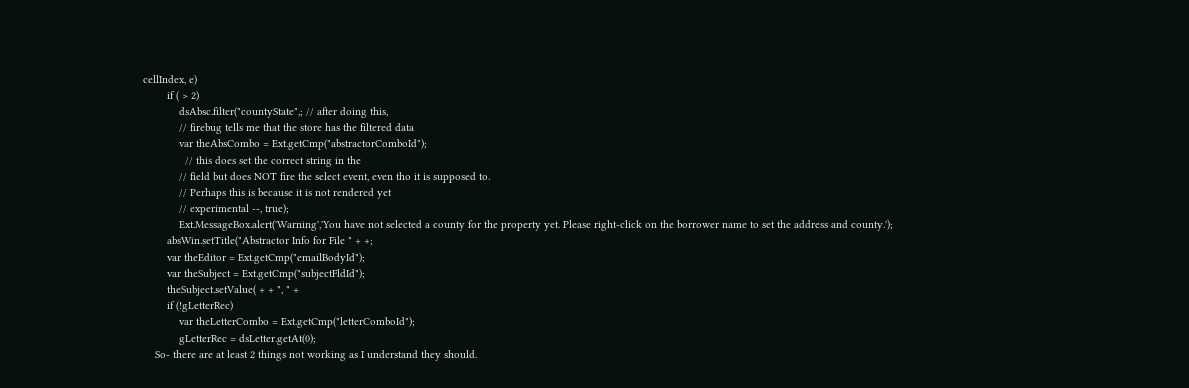cellIndex, e)
        if ( > 2)
            dsAbsc.filter("countyState",; // after doing this,
            // firebug tells me that the store has the filtered data
            var theAbsCombo = Ext.getCmp("abstractorComboId");
              // this does set the correct string in the
            // field but does NOT fire the select event, even tho it is supposed to.
            // Perhaps this is because it is not rendered yet
            // experimental --, true);
            Ext.MessageBox.alert('Warning','You have not selected a county for the property yet. Please right-click on the borrower name to set the address and county.');
        absWin.setTitle("Abstractor Info for File " + +;
        var theEditor = Ext.getCmp("emailBodyId");
        var theSubject = Ext.getCmp("subjectFldId");
        theSubject.setValue( + + ", " +
        if (!gLetterRec)
            var theLetterCombo = Ext.getCmp("letterComboId");
            gLetterRec = dsLetter.getAt(0);
    So- there are at least 2 things not working as I understand they should.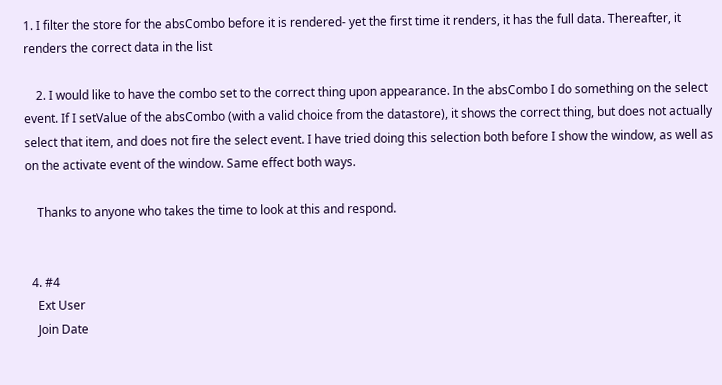1. I filter the store for the absCombo before it is rendered- yet the first time it renders, it has the full data. Thereafter, it renders the correct data in the list

    2. I would like to have the combo set to the correct thing upon appearance. In the absCombo I do something on the select event. If I setValue of the absCombo (with a valid choice from the datastore), it shows the correct thing, but does not actually select that item, and does not fire the select event. I have tried doing this selection both before I show the window, as well as on the activate event of the window. Same effect both ways.

    Thanks to anyone who takes the time to look at this and respond.


  4. #4
    Ext User
    Join Date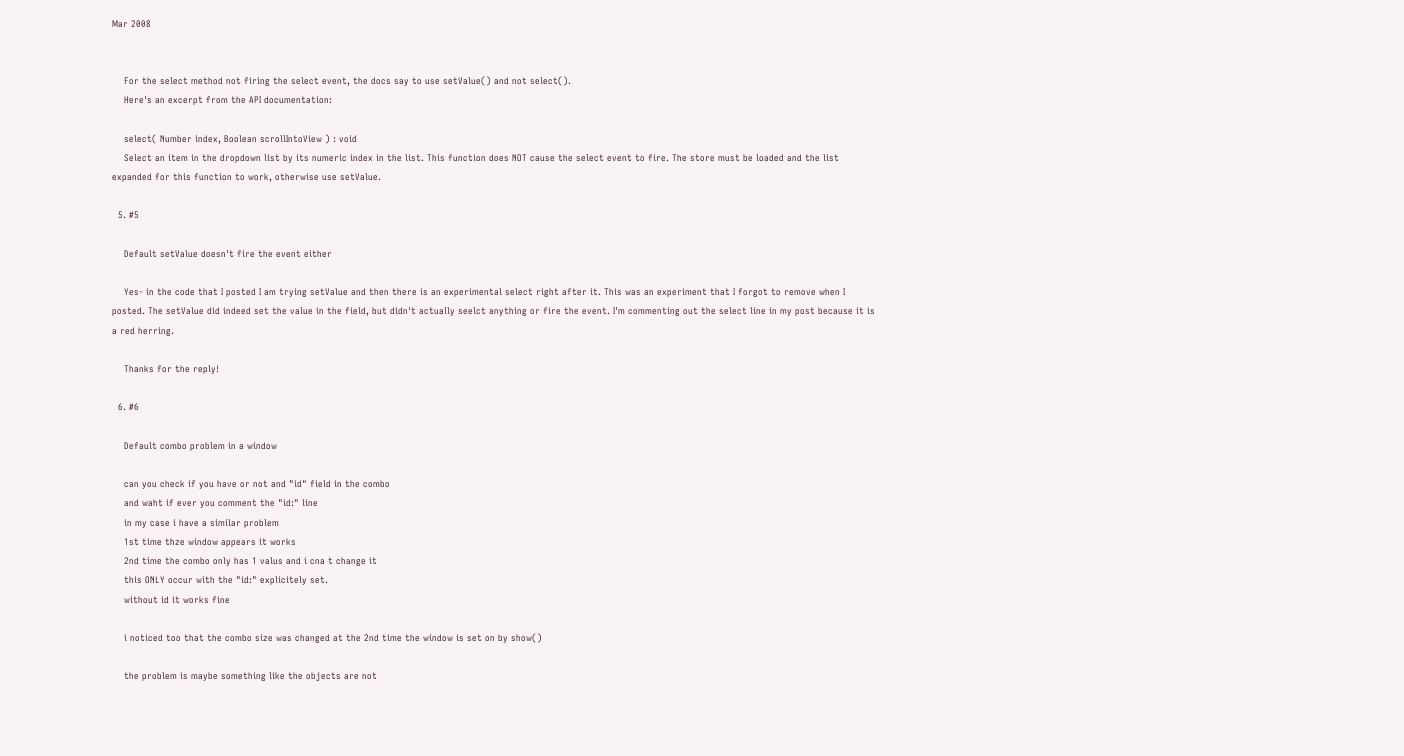Mar 2008


    For the select method not firing the select event, the docs say to use setValue() and not select().
    Here's an excerpt from the API documentation:

    select( Number index, Boolean scrollIntoView ) : void
    Select an item in the dropdown list by its numeric index in the list. This function does NOT cause the select event to fire. The store must be loaded and the list expanded for this function to work, otherwise use setValue.

  5. #5

    Default setValue doesn't fire the event either

    Yes- in the code that I posted I am trying setValue and then there is an experimental select right after it. This was an experiment that I forgot to remove when I posted. The setValue did indeed set the value in the field, but didn't actually seelct anything or fire the event. I'm commenting out the select line in my post because it is a red herring.

    Thanks for the reply!

  6. #6

    Default combo problem in a window

    can you check if you have or not and "id" field in the combo
    and waht if ever you comment the "id:" line
    in my case i have a similar problem
    1st time thze window appears it works
    2nd time the combo only has 1 valus and i cna t change it
    this ONLY occur with the "id:" explicitely set.
    without id it works fine

    i noticed too that the combo size was changed at the 2nd time the window is set on by show()

    the problem is maybe something like the objects are not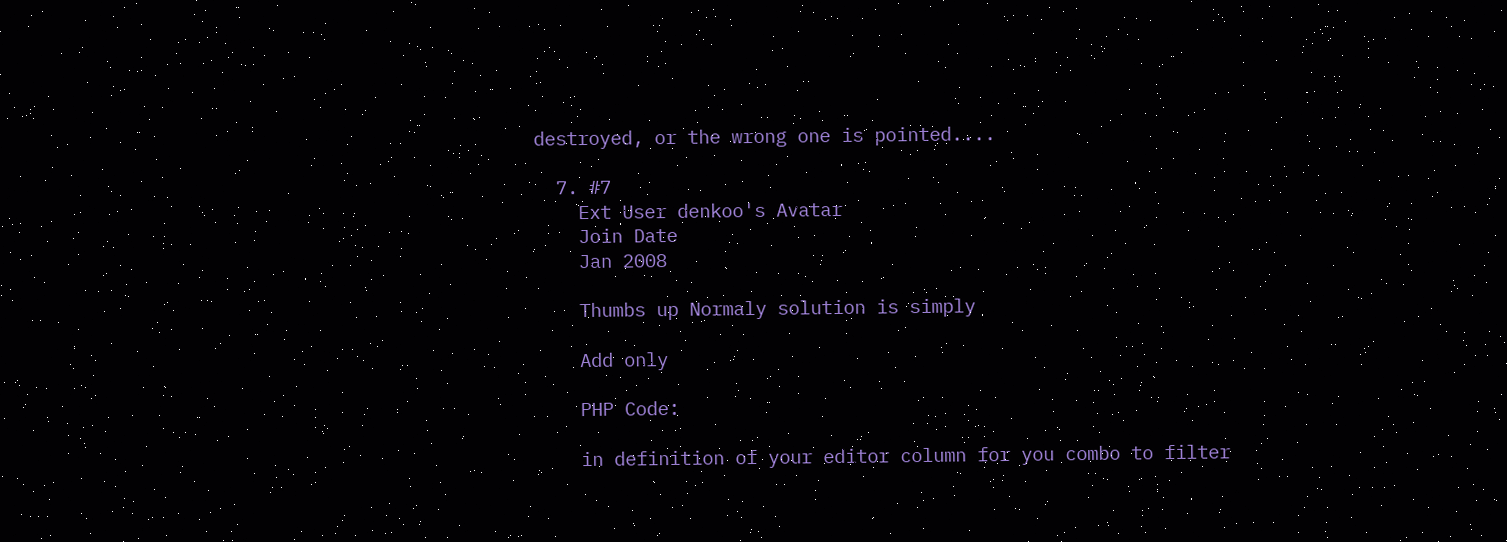destroyed, or the wrong one is pointed....

  7. #7
    Ext User denkoo's Avatar
    Join Date
    Jan 2008

    Thumbs up Normaly solution is simply

    Add only

    PHP Code:

    in definition of your editor column for you combo to filter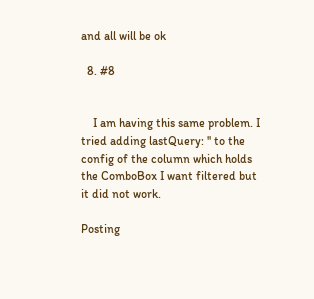and all will be ok

  8. #8


    I am having this same problem. I tried adding lastQuery: '' to the config of the column which holds the ComboBox I want filtered but it did not work.

Posting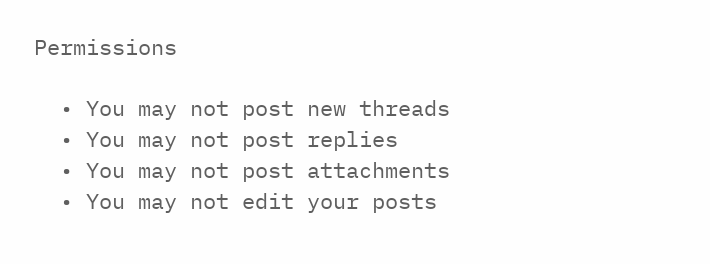Permissions

  • You may not post new threads
  • You may not post replies
  • You may not post attachments
  • You may not edit your posts